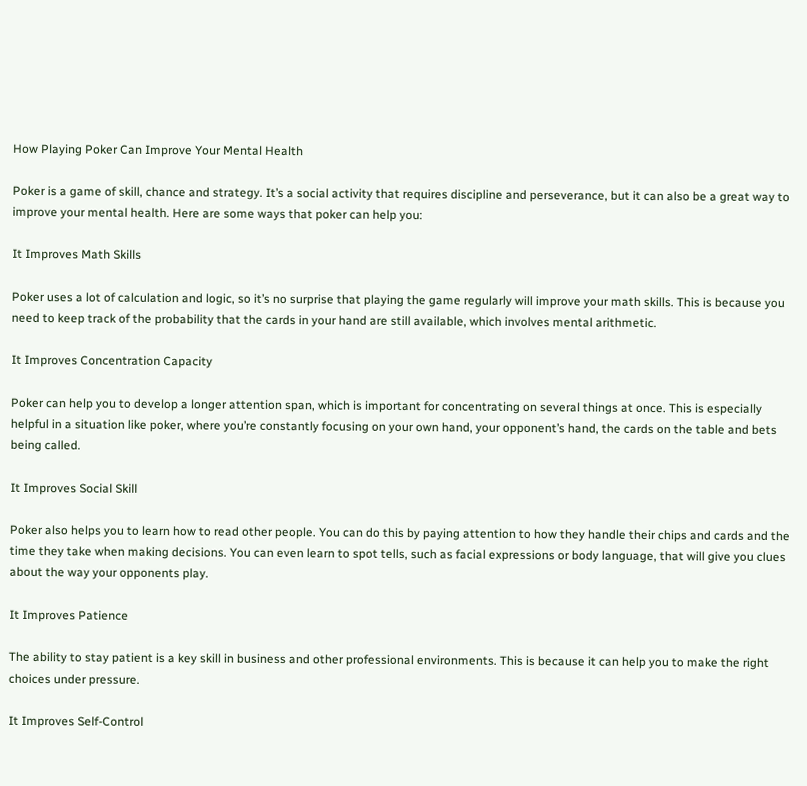How Playing Poker Can Improve Your Mental Health

Poker is a game of skill, chance and strategy. It’s a social activity that requires discipline and perseverance, but it can also be a great way to improve your mental health. Here are some ways that poker can help you:

It Improves Math Skills

Poker uses a lot of calculation and logic, so it’s no surprise that playing the game regularly will improve your math skills. This is because you need to keep track of the probability that the cards in your hand are still available, which involves mental arithmetic.

It Improves Concentration Capacity

Poker can help you to develop a longer attention span, which is important for concentrating on several things at once. This is especially helpful in a situation like poker, where you’re constantly focusing on your own hand, your opponent’s hand, the cards on the table and bets being called.

It Improves Social Skill

Poker also helps you to learn how to read other people. You can do this by paying attention to how they handle their chips and cards and the time they take when making decisions. You can even learn to spot tells, such as facial expressions or body language, that will give you clues about the way your opponents play.

It Improves Patience

The ability to stay patient is a key skill in business and other professional environments. This is because it can help you to make the right choices under pressure.

It Improves Self-Control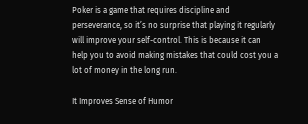Poker is a game that requires discipline and perseverance, so it’s no surprise that playing it regularly will improve your self-control. This is because it can help you to avoid making mistakes that could cost you a lot of money in the long run.

It Improves Sense of Humor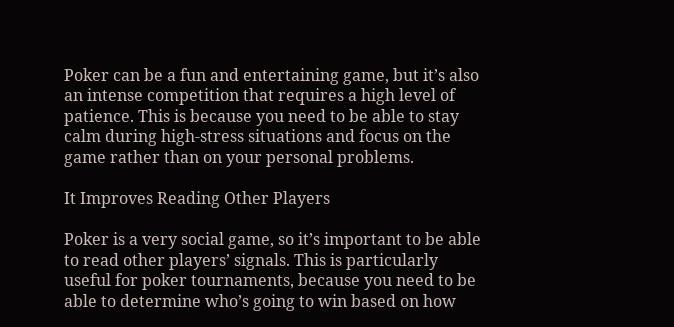Poker can be a fun and entertaining game, but it’s also an intense competition that requires a high level of patience. This is because you need to be able to stay calm during high-stress situations and focus on the game rather than on your personal problems.

It Improves Reading Other Players

Poker is a very social game, so it’s important to be able to read other players’ signals. This is particularly useful for poker tournaments, because you need to be able to determine who’s going to win based on how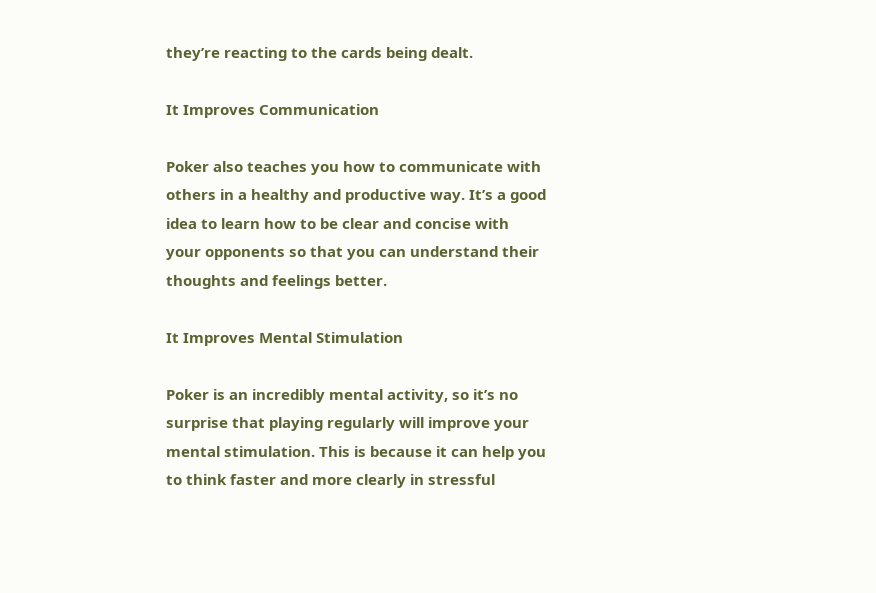they’re reacting to the cards being dealt.

It Improves Communication

Poker also teaches you how to communicate with others in a healthy and productive way. It’s a good idea to learn how to be clear and concise with your opponents so that you can understand their thoughts and feelings better.

It Improves Mental Stimulation

Poker is an incredibly mental activity, so it’s no surprise that playing regularly will improve your mental stimulation. This is because it can help you to think faster and more clearly in stressful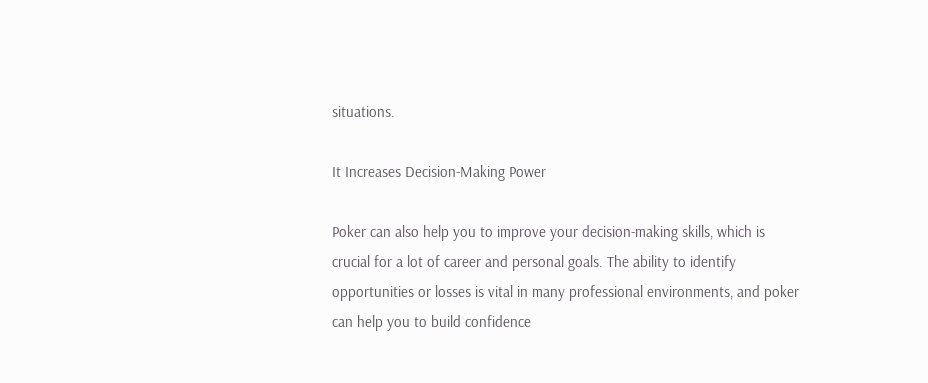situations.

It Increases Decision-Making Power

Poker can also help you to improve your decision-making skills, which is crucial for a lot of career and personal goals. The ability to identify opportunities or losses is vital in many professional environments, and poker can help you to build confidence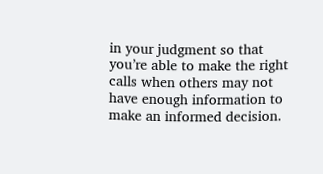in your judgment so that you’re able to make the right calls when others may not have enough information to make an informed decision.